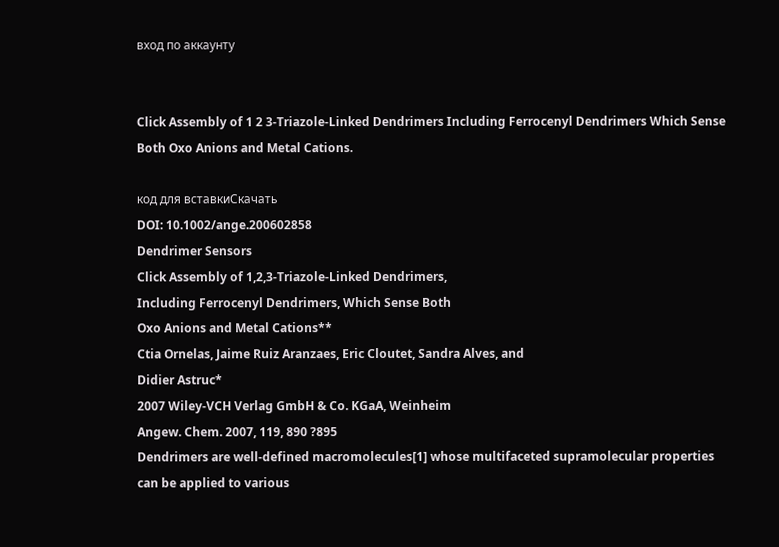вход по аккаунту


Click Assembly of 1 2 3-Triazole-Linked Dendrimers Including Ferrocenyl Dendrimers Which Sense Both Oxo Anions and Metal Cations.

код для вставкиСкачать
DOI: 10.1002/ange.200602858
Dendrimer Sensors
Click Assembly of 1,2,3-Triazole-Linked Dendrimers,
Including Ferrocenyl Dendrimers, Which Sense Both
Oxo Anions and Metal Cations**
Ctia Ornelas, Jaime Ruiz Aranzaes, Eric Cloutet, Sandra Alves, and
Didier Astruc*
2007 Wiley-VCH Verlag GmbH & Co. KGaA, Weinheim
Angew. Chem. 2007, 119, 890 ?895
Dendrimers are well-defined macromolecules[1] whose multifaceted supramolecular properties can be applied to various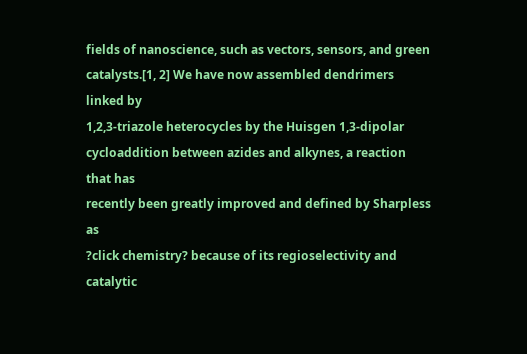fields of nanoscience, such as vectors, sensors, and green
catalysts.[1, 2] We have now assembled dendrimers linked by
1,2,3-triazole heterocycles by the Huisgen 1,3-dipolar cycloaddition between azides and alkynes, a reaction that has
recently been greatly improved and defined by Sharpless as
?click chemistry? because of its regioselectivity and catalytic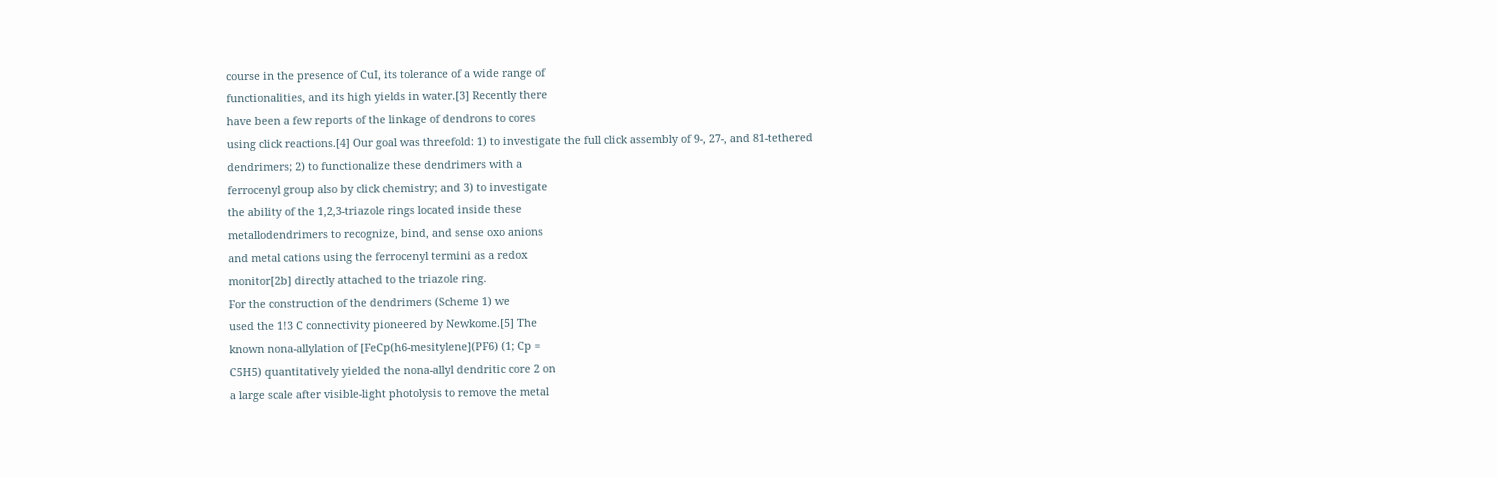course in the presence of CuI, its tolerance of a wide range of
functionalities, and its high yields in water.[3] Recently there
have been a few reports of the linkage of dendrons to cores
using click reactions.[4] Our goal was threefold: 1) to investigate the full click assembly of 9-, 27-, and 81-tethered
dendrimers; 2) to functionalize these dendrimers with a
ferrocenyl group also by click chemistry; and 3) to investigate
the ability of the 1,2,3-triazole rings located inside these
metallodendrimers to recognize, bind, and sense oxo anions
and metal cations using the ferrocenyl termini as a redox
monitor[2b] directly attached to the triazole ring.
For the construction of the dendrimers (Scheme 1) we
used the 1!3 C connectivity pioneered by Newkome.[5] The
known nona-allylation of [FeCp(h6-mesitylene](PF6) (1; Cp =
C5H5) quantitatively yielded the nona-allyl dendritic core 2 on
a large scale after visible-light photolysis to remove the metal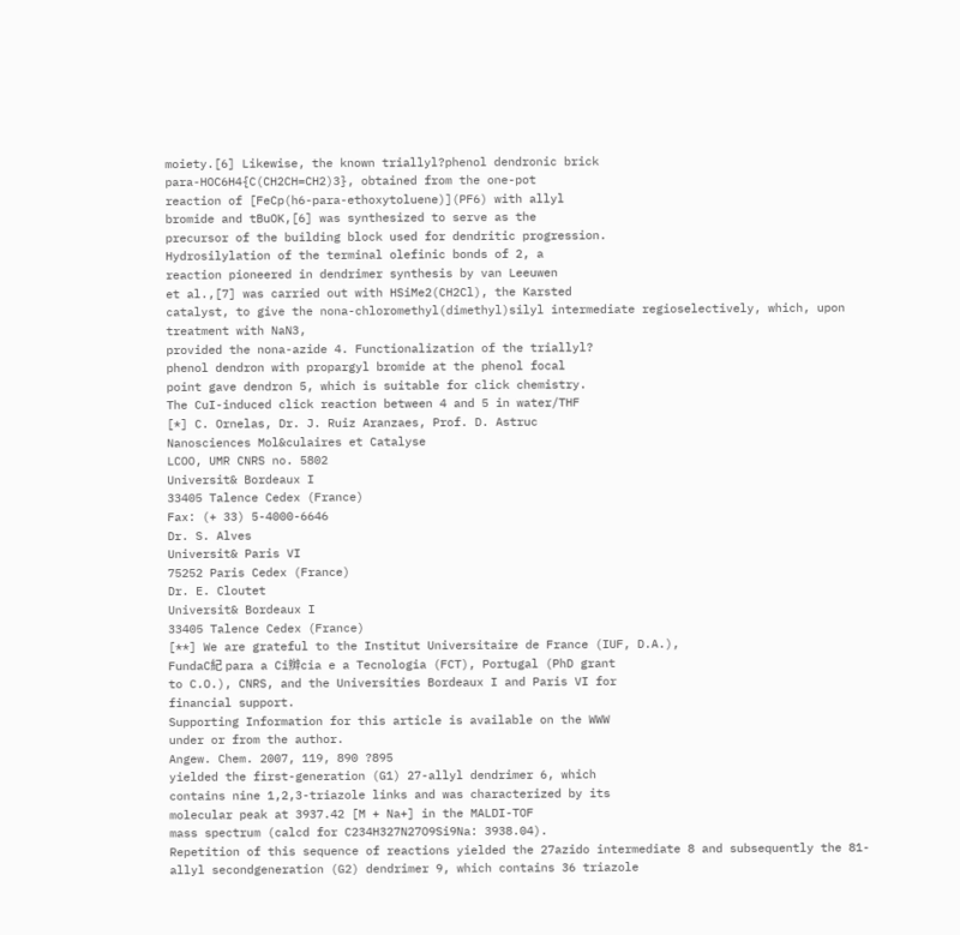moiety.[6] Likewise, the known triallyl?phenol dendronic brick
para-HOC6H4{C(CH2CH=CH2)3}, obtained from the one-pot
reaction of [FeCp(h6-para-ethoxytoluene)](PF6) with allyl
bromide and tBuOK,[6] was synthesized to serve as the
precursor of the building block used for dendritic progression.
Hydrosilylation of the terminal olefinic bonds of 2, a
reaction pioneered in dendrimer synthesis by van Leeuwen
et al.,[7] was carried out with HSiMe2(CH2Cl), the Karsted
catalyst, to give the nona-chloromethyl(dimethyl)silyl intermediate regioselectively, which, upon treatment with NaN3,
provided the nona-azide 4. Functionalization of the triallyl?
phenol dendron with propargyl bromide at the phenol focal
point gave dendron 5, which is suitable for click chemistry.
The CuI-induced click reaction between 4 and 5 in water/THF
[*] C. Ornelas, Dr. J. Ruiz Aranzaes, Prof. D. Astruc
Nanosciences Mol&culaires et Catalyse
LCOO, UMR CNRS no. 5802
Universit& Bordeaux I
33405 Talence Cedex (France)
Fax: (+ 33) 5-4000-6646
Dr. S. Alves
Universit& Paris VI
75252 Paris Cedex (France)
Dr. E. Cloutet
Universit& Bordeaux I
33405 Talence Cedex (France)
[**] We are grateful to the Institut Universitaire de France (IUF, D.A.),
FundaC紀 para a Ci辬cia e a Tecnologia (FCT), Portugal (PhD grant
to C.O.), CNRS, and the Universities Bordeaux I and Paris VI for
financial support.
Supporting Information for this article is available on the WWW
under or from the author.
Angew. Chem. 2007, 119, 890 ?895
yielded the first-generation (G1) 27-allyl dendrimer 6, which
contains nine 1,2,3-triazole links and was characterized by its
molecular peak at 3937.42 [M + Na+] in the MALDI-TOF
mass spectrum (calcd for C234H327N27O9Si9Na: 3938.04).
Repetition of this sequence of reactions yielded the 27azido intermediate 8 and subsequently the 81-allyl secondgeneration (G2) dendrimer 9, which contains 36 triazole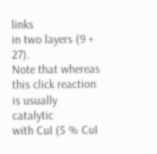links
in two layers (9 + 27).
Note that whereas this click reaction is usually catalytic
with CuI (5 % CuI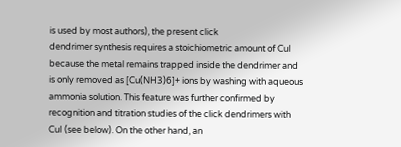is used by most authors), the present click
dendrimer synthesis requires a stoichiometric amount of CuI
because the metal remains trapped inside the dendrimer and
is only removed as [Cu(NH3)6]+ ions by washing with aqueous
ammonia solution. This feature was further confirmed by
recognition and titration studies of the click dendrimers with
CuI (see below). On the other hand, an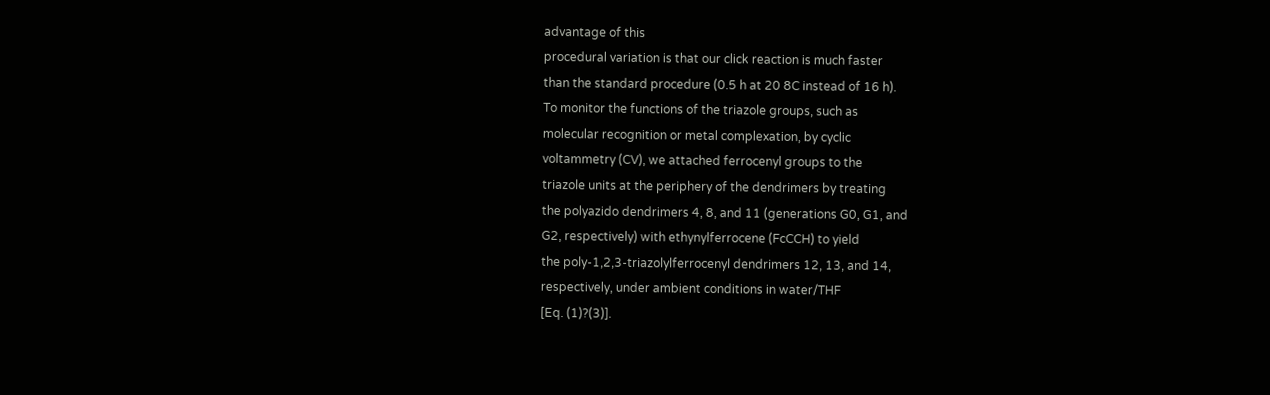advantage of this
procedural variation is that our click reaction is much faster
than the standard procedure (0.5 h at 20 8C instead of 16 h).
To monitor the functions of the triazole groups, such as
molecular recognition or metal complexation, by cyclic
voltammetry (CV), we attached ferrocenyl groups to the
triazole units at the periphery of the dendrimers by treating
the polyazido dendrimers 4, 8, and 11 (generations G0, G1, and
G2, respectively) with ethynylferrocene (FcCCH) to yield
the poly-1,2,3-triazolylferrocenyl dendrimers 12, 13, and 14,
respectively, under ambient conditions in water/THF
[Eq. (1)?(3)].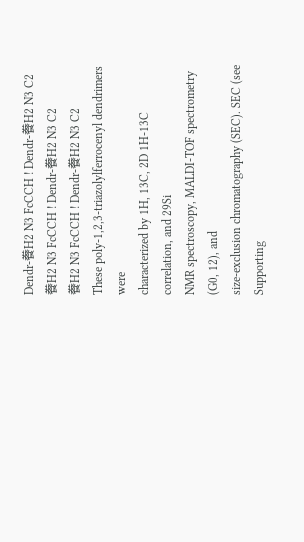Dendr-餋H2 N3 FcCCH ! Dendr-餋H2 N3 C2
餋H2 N3 FcCCH ! Dendr-餋H2 N3 C2
餋H2 N3 FcCCH ! Dendr-餋H2 N3 C2
These poly-1,2,3-triazolylferrocenyl dendrimers were
characterized by 1H, 13C, 2D 1H-13C correlation, and 29Si
NMR spectroscopy, MALDI-TOF spectrometry (G0, 12), and
size-exclusion chromatography (SEC). SEC (see Supporting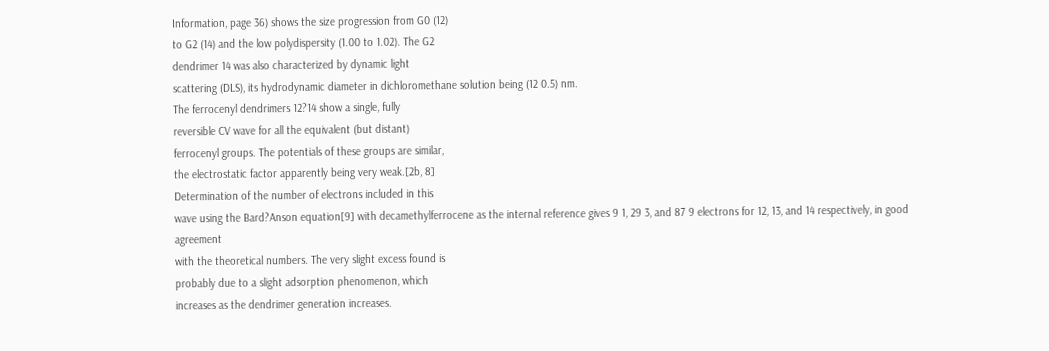Information, page 36) shows the size progression from G0 (12)
to G2 (14) and the low polydispersity (1.00 to 1.02). The G2
dendrimer 14 was also characterized by dynamic light
scattering (DLS), its hydrodynamic diameter in dichloromethane solution being (12 0.5) nm.
The ferrocenyl dendrimers 12?14 show a single, fully
reversible CV wave for all the equivalent (but distant)
ferrocenyl groups. The potentials of these groups are similar,
the electrostatic factor apparently being very weak.[2b, 8]
Determination of the number of electrons included in this
wave using the Bard?Anson equation[9] with decamethylferrocene as the internal reference gives 9 1, 29 3, and 87 9 electrons for 12, 13, and 14 respectively, in good agreement
with the theoretical numbers. The very slight excess found is
probably due to a slight adsorption phenomenon, which
increases as the dendrimer generation increases.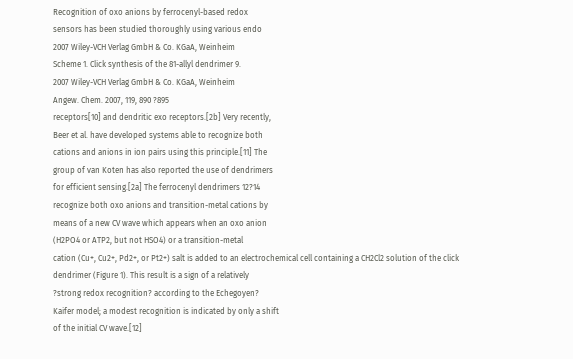Recognition of oxo anions by ferrocenyl-based redox
sensors has been studied thoroughly using various endo
2007 Wiley-VCH Verlag GmbH & Co. KGaA, Weinheim
Scheme 1. Click synthesis of the 81-allyl dendrimer 9.
2007 Wiley-VCH Verlag GmbH & Co. KGaA, Weinheim
Angew. Chem. 2007, 119, 890 ?895
receptors[10] and dendritic exo receptors.[2b] Very recently,
Beer et al. have developed systems able to recognize both
cations and anions in ion pairs using this principle.[11] The
group of van Koten has also reported the use of dendrimers
for efficient sensing.[2a] The ferrocenyl dendrimers 12?14
recognize both oxo anions and transition-metal cations by
means of a new CV wave which appears when an oxo anion
(H2PO4 or ATP2, but not HSO4) or a transition-metal
cation (Cu+, Cu2+, Pd2+, or Pt2+) salt is added to an electrochemical cell containing a CH2Cl2 solution of the click
dendrimer (Figure 1). This result is a sign of a relatively
?strong redox recognition? according to the Echegoyen?
Kaifer model; a modest recognition is indicated by only a shift
of the initial CV wave.[12]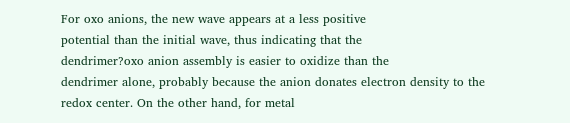For oxo anions, the new wave appears at a less positive
potential than the initial wave, thus indicating that the
dendrimer?oxo anion assembly is easier to oxidize than the
dendrimer alone, probably because the anion donates electron density to the redox center. On the other hand, for metal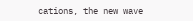cations, the new wave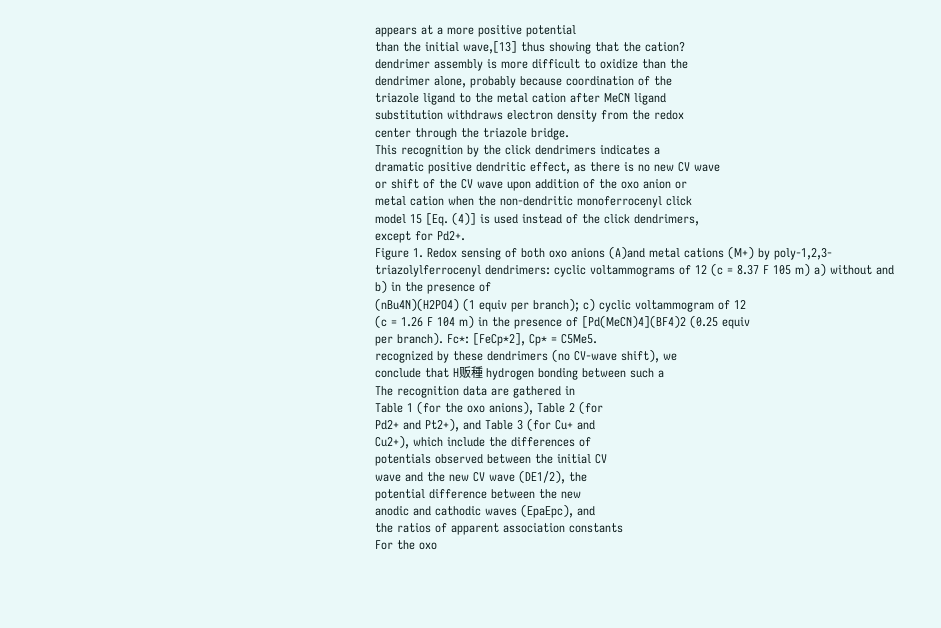appears at a more positive potential
than the initial wave,[13] thus showing that the cation?
dendrimer assembly is more difficult to oxidize than the
dendrimer alone, probably because coordination of the
triazole ligand to the metal cation after MeCN ligand
substitution withdraws electron density from the redox
center through the triazole bridge.
This recognition by the click dendrimers indicates a
dramatic positive dendritic effect, as there is no new CV wave
or shift of the CV wave upon addition of the oxo anion or
metal cation when the non-dendritic monoferrocenyl click
model 15 [Eq. (4)] is used instead of the click dendrimers,
except for Pd2+.
Figure 1. Redox sensing of both oxo anions (A)and metal cations (M+) by poly-1,2,3-triazolylferrocenyl dendrimers: cyclic voltammograms of 12 (c = 8.37 F 105 m) a) without and b) in the presence of
(nBu4N)(H2PO4) (1 equiv per branch); c) cyclic voltammogram of 12
(c = 1.26 F 104 m) in the presence of [Pd(MeCN)4](BF4)2 (0.25 equiv
per branch). Fc*: [FeCp*2], Cp* = C5Me5.
recognized by these dendrimers (no CV-wave shift), we
conclude that H贩種 hydrogen bonding between such a
The recognition data are gathered in
Table 1 (for the oxo anions), Table 2 (for
Pd2+ and Pt2+), and Table 3 (for Cu+ and
Cu2+), which include the differences of
potentials observed between the initial CV
wave and the new CV wave (DE1/2), the
potential difference between the new
anodic and cathodic waves (EpaEpc), and
the ratios of apparent association constants
For the oxo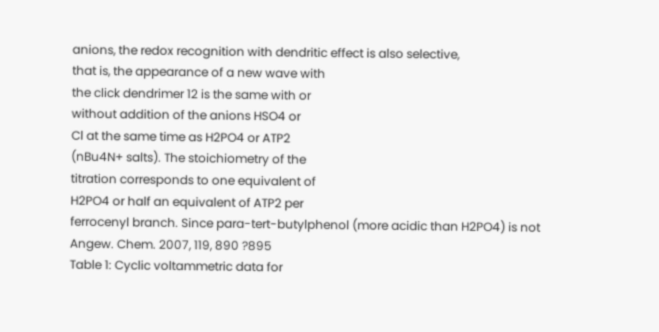anions, the redox recognition with dendritic effect is also selective,
that is, the appearance of a new wave with
the click dendrimer 12 is the same with or
without addition of the anions HSO4 or
Cl at the same time as H2PO4 or ATP2
(nBu4N+ salts). The stoichiometry of the
titration corresponds to one equivalent of
H2PO4 or half an equivalent of ATP2 per
ferrocenyl branch. Since para-tert-butylphenol (more acidic than H2PO4) is not
Angew. Chem. 2007, 119, 890 ?895
Table 1: Cyclic voltammetric data for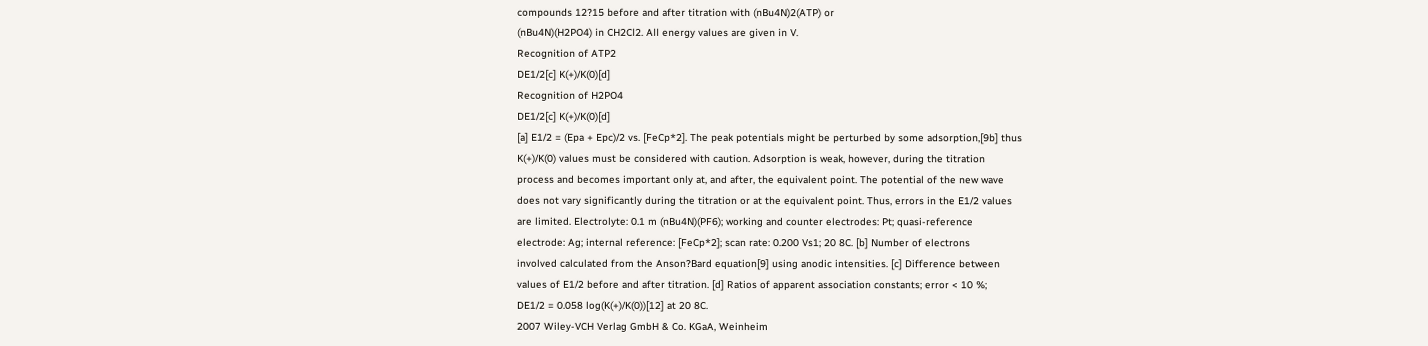compounds 12?15 before and after titration with (nBu4N)2(ATP) or
(nBu4N)(H2PO4) in CH2Cl2. All energy values are given in V.
Recognition of ATP2
DE1/2[c] K(+)/K(0)[d]
Recognition of H2PO4
DE1/2[c] K(+)/K(0)[d]
[a] E1/2 = (Epa + Epc)/2 vs. [FeCp*2]. The peak potentials might be perturbed by some adsorption,[9b] thus
K(+)/K(0) values must be considered with caution. Adsorption is weak, however, during the titration
process and becomes important only at, and after, the equivalent point. The potential of the new wave
does not vary significantly during the titration or at the equivalent point. Thus, errors in the E1/2 values
are limited. Electrolyte: 0.1 m (nBu4N)(PF6); working and counter electrodes: Pt; quasi-reference
electrode: Ag; internal reference: [FeCp*2]; scan rate: 0.200 Vs1; 20 8C. [b] Number of electrons
involved calculated from the Anson?Bard equation[9] using anodic intensities. [c] Difference between
values of E1/2 before and after titration. [d] Ratios of apparent association constants; error < 10 %;
DE1/2 = 0.058 log(K(+)/K(0))[12] at 20 8C.
2007 Wiley-VCH Verlag GmbH & Co. KGaA, Weinheim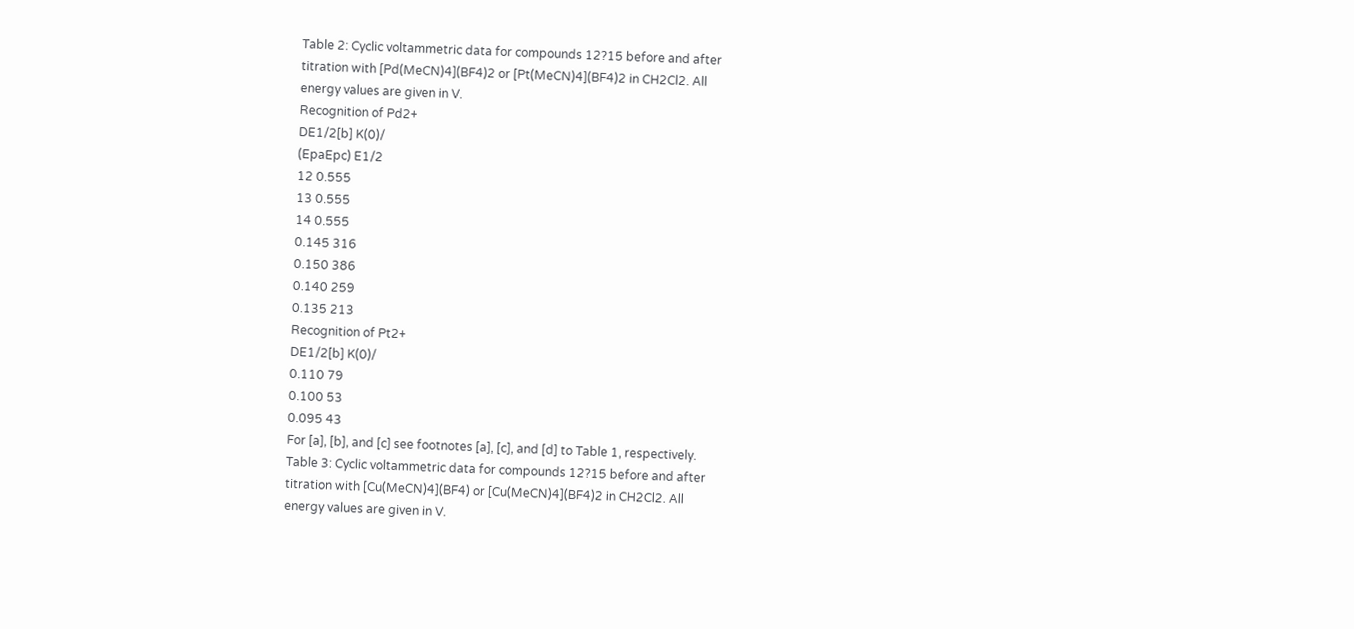Table 2: Cyclic voltammetric data for compounds 12?15 before and after
titration with [Pd(MeCN)4](BF4)2 or [Pt(MeCN)4](BF4)2 in CH2Cl2. All
energy values are given in V.
Recognition of Pd2+
DE1/2[b] K(0)/
(EpaEpc) E1/2
12 0.555
13 0.555
14 0.555
0.145 316
0.150 386
0.140 259
0.135 213
Recognition of Pt2+
DE1/2[b] K(0)/
0.110 79
0.100 53
0.095 43
For [a], [b], and [c] see footnotes [a], [c], and [d] to Table 1, respectively.
Table 3: Cyclic voltammetric data for compounds 12?15 before and after
titration with [Cu(MeCN)4](BF4) or [Cu(MeCN)4](BF4)2 in CH2Cl2. All
energy values are given in V.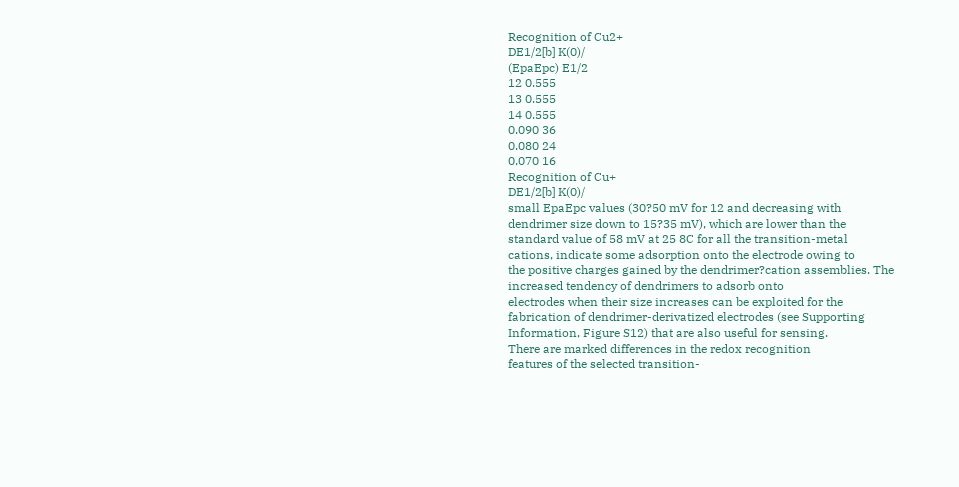Recognition of Cu2+
DE1/2[b] K(0)/
(EpaEpc) E1/2
12 0.555
13 0.555
14 0.555
0.090 36
0.080 24
0.070 16
Recognition of Cu+
DE1/2[b] K(0)/
small EpaEpc values (30?50 mV for 12 and decreasing with
dendrimer size down to 15?35 mV), which are lower than the
standard value of 58 mV at 25 8C for all the transition-metal
cations, indicate some adsorption onto the electrode owing to
the positive charges gained by the dendrimer?cation assemblies. The increased tendency of dendrimers to adsorb onto
electrodes when their size increases can be exploited for the
fabrication of dendrimer-derivatized electrodes (see Supporting Information, Figure S12) that are also useful for sensing.
There are marked differences in the redox recognition
features of the selected transition-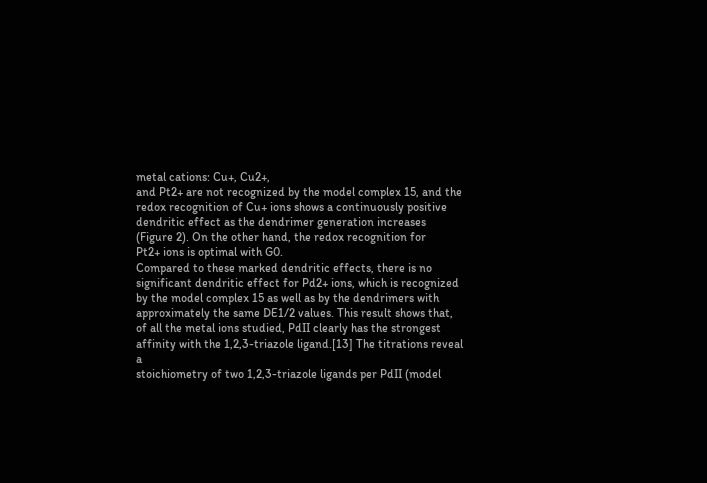metal cations: Cu+, Cu2+,
and Pt2+ are not recognized by the model complex 15, and the
redox recognition of Cu+ ions shows a continuously positive
dendritic effect as the dendrimer generation increases
(Figure 2). On the other hand, the redox recognition for
Pt2+ ions is optimal with G0.
Compared to these marked dendritic effects, there is no
significant dendritic effect for Pd2+ ions, which is recognized
by the model complex 15 as well as by the dendrimers with
approximately the same DE1/2 values. This result shows that,
of all the metal ions studied, PdII clearly has the strongest
affinity with the 1,2,3-triazole ligand.[13] The titrations reveal a
stoichiometry of two 1,2,3-triazole ligands per PdII (model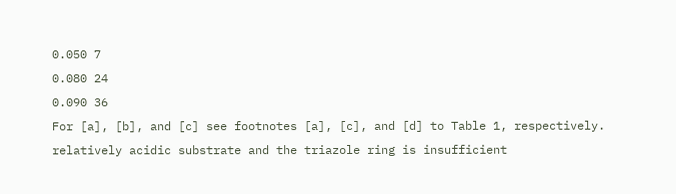0.050 7
0.080 24
0.090 36
For [a], [b], and [c] see footnotes [a], [c], and [d] to Table 1, respectively.
relatively acidic substrate and the triazole ring is insufficient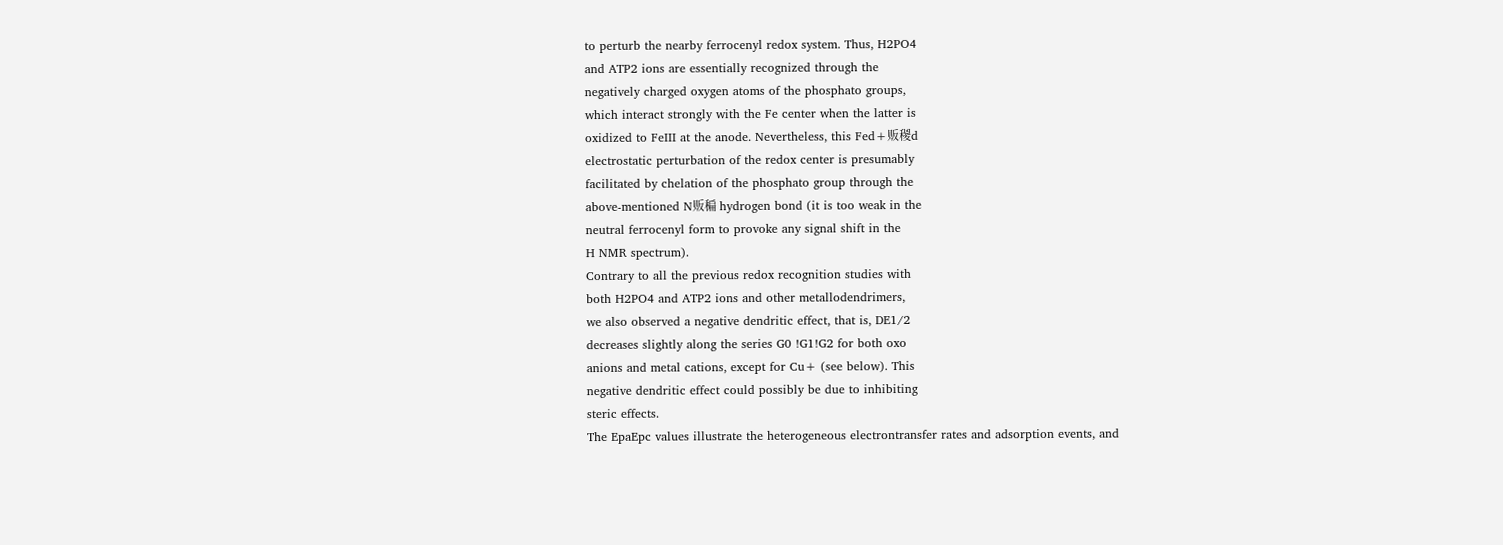to perturb the nearby ferrocenyl redox system. Thus, H2PO4
and ATP2 ions are essentially recognized through the
negatively charged oxygen atoms of the phosphato groups,
which interact strongly with the Fe center when the latter is
oxidized to FeIII at the anode. Nevertheless, this Fed+贩稯d
electrostatic perturbation of the redox center is presumably
facilitated by chelation of the phosphato group through the
above-mentioned N贩稨 hydrogen bond (it is too weak in the
neutral ferrocenyl form to provoke any signal shift in the
H NMR spectrum).
Contrary to all the previous redox recognition studies with
both H2PO4 and ATP2 ions and other metallodendrimers,
we also observed a negative dendritic effect, that is, DE1/2
decreases slightly along the series G0 !G1!G2 for both oxo
anions and metal cations, except for Cu+ (see below). This
negative dendritic effect could possibly be due to inhibiting
steric effects.
The EpaEpc values illustrate the heterogeneous electrontransfer rates and adsorption events, and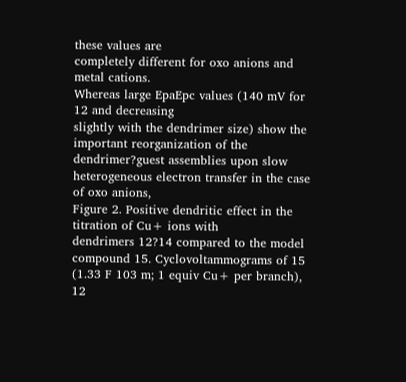these values are
completely different for oxo anions and metal cations.
Whereas large EpaEpc values (140 mV for 12 and decreasing
slightly with the dendrimer size) show the important reorganization of the dendrimer?guest assemblies upon slow
heterogeneous electron transfer in the case of oxo anions,
Figure 2. Positive dendritic effect in the titration of Cu+ ions with
dendrimers 12?14 compared to the model compound 15. Cyclovoltammograms of 15 (1.33 F 103 m; 1 equiv Cu+ per branch), 12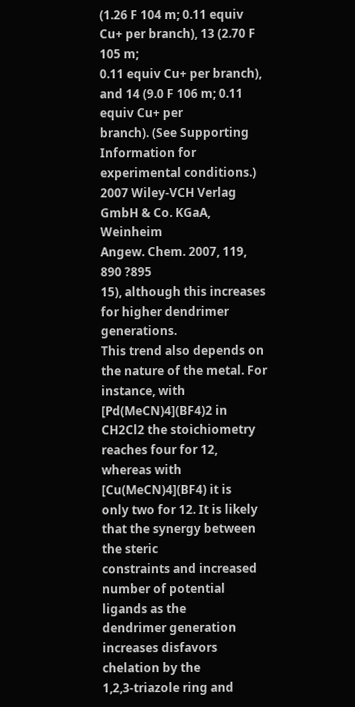(1.26 F 104 m; 0.11 equiv Cu+ per branch), 13 (2.70 F 105 m;
0.11 equiv Cu+ per branch), and 14 (9.0 F 106 m; 0.11 equiv Cu+ per
branch). (See Supporting Information for experimental conditions.)
2007 Wiley-VCH Verlag GmbH & Co. KGaA, Weinheim
Angew. Chem. 2007, 119, 890 ?895
15), although this increases for higher dendrimer generations.
This trend also depends on the nature of the metal. For
instance, with [Pd(MeCN)4](BF4)2 in CH2Cl2 the stoichiometry reaches four for 12, whereas with [Cu(MeCN)4](BF4) it is
only two for 12. It is likely that the synergy between the steric
constraints and increased number of potential ligands as the
dendrimer generation increases disfavors chelation by the
1,2,3-triazole ring and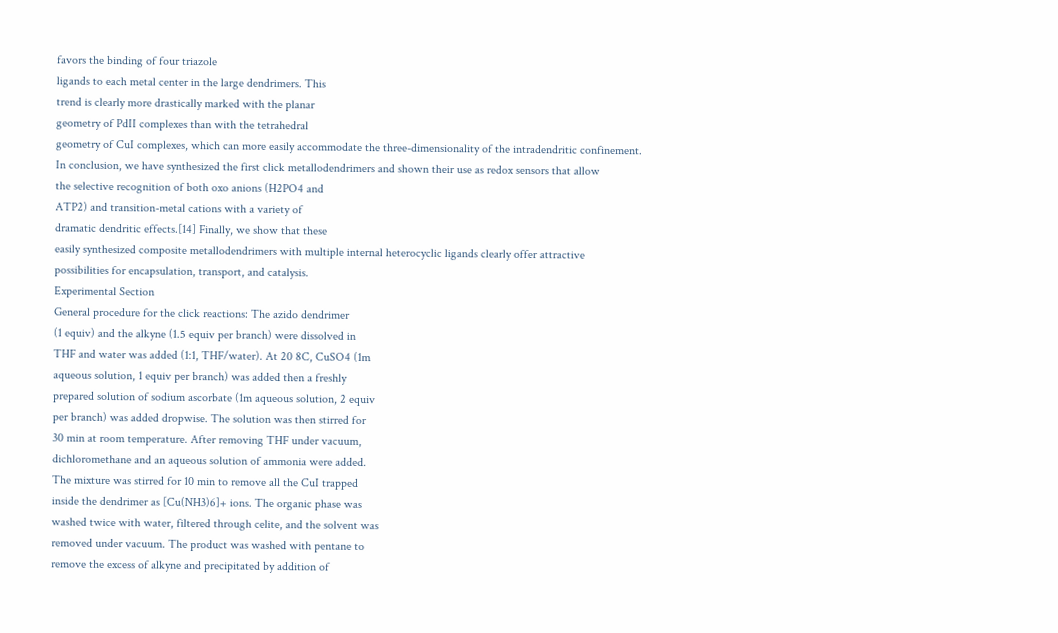favors the binding of four triazole
ligands to each metal center in the large dendrimers. This
trend is clearly more drastically marked with the planar
geometry of PdII complexes than with the tetrahedral
geometry of CuI complexes, which can more easily accommodate the three-dimensionality of the intradendritic confinement.
In conclusion, we have synthesized the first click metallodendrimers and shown their use as redox sensors that allow
the selective recognition of both oxo anions (H2PO4 and
ATP2) and transition-metal cations with a variety of
dramatic dendritic effects.[14] Finally, we show that these
easily synthesized composite metallodendrimers with multiple internal heterocyclic ligands clearly offer attractive
possibilities for encapsulation, transport, and catalysis.
Experimental Section
General procedure for the click reactions: The azido dendrimer
(1 equiv) and the alkyne (1.5 equiv per branch) were dissolved in
THF and water was added (1:1, THF/water). At 20 8C, CuSO4 (1m
aqueous solution, 1 equiv per branch) was added then a freshly
prepared solution of sodium ascorbate (1m aqueous solution, 2 equiv
per branch) was added dropwise. The solution was then stirred for
30 min at room temperature. After removing THF under vacuum,
dichloromethane and an aqueous solution of ammonia were added.
The mixture was stirred for 10 min to remove all the CuI trapped
inside the dendrimer as [Cu(NH3)6]+ ions. The organic phase was
washed twice with water, filtered through celite, and the solvent was
removed under vacuum. The product was washed with pentane to
remove the excess of alkyne and precipitated by addition of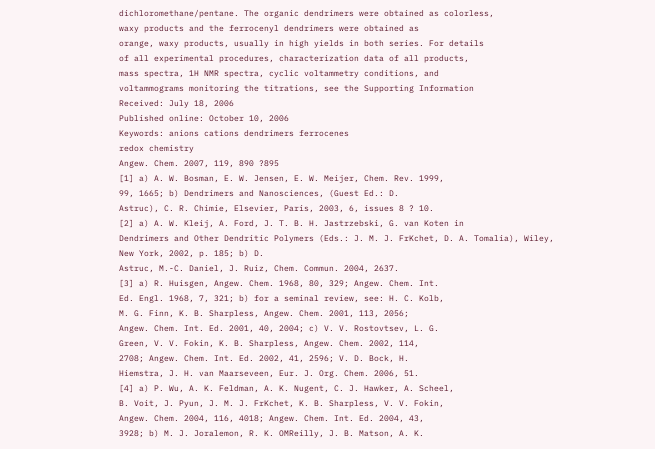dichloromethane/pentane. The organic dendrimers were obtained as colorless,
waxy products and the ferrocenyl dendrimers were obtained as
orange, waxy products, usually in high yields in both series. For details
of all experimental procedures, characterization data of all products,
mass spectra, 1H NMR spectra, cyclic voltammetry conditions, and
voltammograms monitoring the titrations, see the Supporting Information
Received: July 18, 2006
Published online: October 10, 2006
Keywords: anions cations dendrimers ferrocenes
redox chemistry
Angew. Chem. 2007, 119, 890 ?895
[1] a) A. W. Bosman, E. W. Jensen, E. W. Meijer, Chem. Rev. 1999,
99, 1665; b) Dendrimers and Nanosciences, (Guest Ed.: D.
Astruc), C. R. Chimie, Elsevier, Paris, 2003, 6, issues 8 ? 10.
[2] a) A. W. Kleij, A. Ford, J. T. B. H. Jastrzebski, G. van Koten in
Dendrimers and Other Dendritic Polymers (Eds.: J. M. J. FrKchet, D. A. Tomalia), Wiley, New York, 2002, p. 185; b) D.
Astruc, M.-C. Daniel, J. Ruiz, Chem. Commun. 2004, 2637.
[3] a) R. Huisgen, Angew. Chem. 1968, 80, 329; Angew. Chem. Int.
Ed. Engl. 1968, 7, 321; b) for a seminal review, see: H. C. Kolb,
M. G. Finn, K. B. Sharpless, Angew. Chem. 2001, 113, 2056;
Angew. Chem. Int. Ed. 2001, 40, 2004; c) V. V. Rostovtsev, L. G.
Green, V. V. Fokin, K. B. Sharpless, Angew. Chem. 2002, 114,
2708; Angew. Chem. Int. Ed. 2002, 41, 2596; V. D. Bock, H.
Hiemstra, J. H. van Maarseveen, Eur. J. Org. Chem. 2006, 51.
[4] a) P. Wu, A. K. Feldman, A. K. Nugent, C. J. Hawker, A. Scheel,
B. Voit, J. Pyun, J. M. J. FrKchet, K. B. Sharpless, V. V. Fokin,
Angew. Chem. 2004, 116, 4018; Angew. Chem. Int. Ed. 2004, 43,
3928; b) M. J. Joralemon, R. K. OMReilly, J. B. Matson, A. K.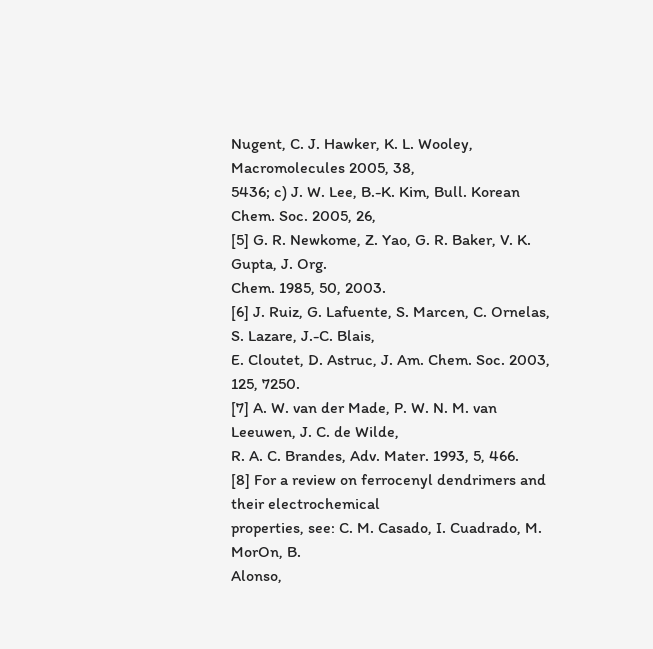Nugent, C. J. Hawker, K. L. Wooley, Macromolecules 2005, 38,
5436; c) J. W. Lee, B.-K. Kim, Bull. Korean Chem. Soc. 2005, 26,
[5] G. R. Newkome, Z. Yao, G. R. Baker, V. K. Gupta, J. Org.
Chem. 1985, 50, 2003.
[6] J. Ruiz, G. Lafuente, S. Marcen, C. Ornelas, S. Lazare, J.-C. Blais,
E. Cloutet, D. Astruc, J. Am. Chem. Soc. 2003, 125, 7250.
[7] A. W. van der Made, P. W. N. M. van Leeuwen, J. C. de Wilde,
R. A. C. Brandes, Adv. Mater. 1993, 5, 466.
[8] For a review on ferrocenyl dendrimers and their electrochemical
properties, see: C. M. Casado, I. Cuadrado, M. MorOn, B.
Alonso,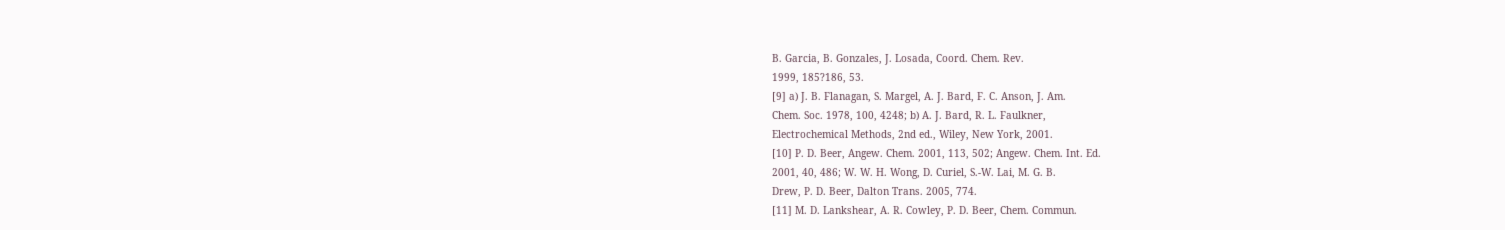B. Garcia, B. Gonzales, J. Losada, Coord. Chem. Rev.
1999, 185?186, 53.
[9] a) J. B. Flanagan, S. Margel, A. J. Bard, F. C. Anson, J. Am.
Chem. Soc. 1978, 100, 4248; b) A. J. Bard, R. L. Faulkner,
Electrochemical Methods, 2nd ed., Wiley, New York, 2001.
[10] P. D. Beer, Angew. Chem. 2001, 113, 502; Angew. Chem. Int. Ed.
2001, 40, 486; W. W. H. Wong, D. Curiel, S.-W. Lai, M. G. B.
Drew, P. D. Beer, Dalton Trans. 2005, 774.
[11] M. D. Lankshear, A. R. Cowley, P. D. Beer, Chem. Commun.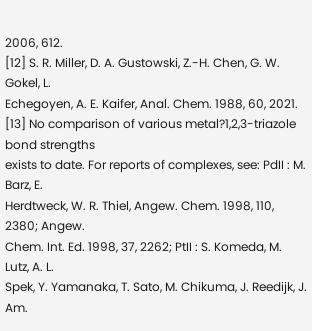2006, 612.
[12] S. R. Miller, D. A. Gustowski, Z.-H. Chen, G. W. Gokel, L.
Echegoyen, A. E. Kaifer, Anal. Chem. 1988, 60, 2021.
[13] No comparison of various metal?1,2,3-triazole bond strengths
exists to date. For reports of complexes, see: PdII : M. Barz, E.
Herdtweck, W. R. Thiel, Angew. Chem. 1998, 110, 2380; Angew.
Chem. Int. Ed. 1998, 37, 2262; PtII : S. Komeda, M. Lutz, A. L.
Spek, Y. Yamanaka, T. Sato, M. Chikuma, J. Reedijk, J. Am.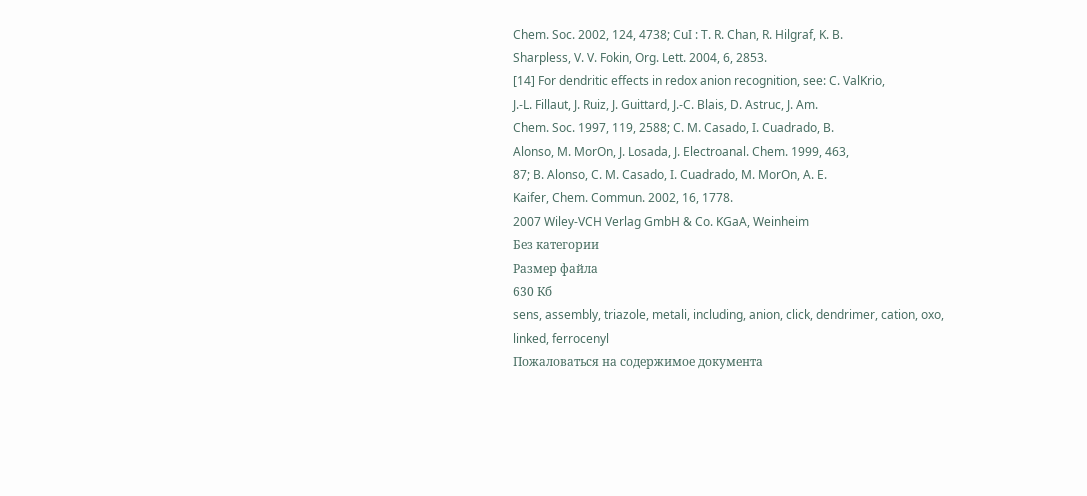Chem. Soc. 2002, 124, 4738; CuI : T. R. Chan, R. Hilgraf, K. B.
Sharpless, V. V. Fokin, Org. Lett. 2004, 6, 2853.
[14] For dendritic effects in redox anion recognition, see: C. ValKrio,
J.-L. Fillaut, J. Ruiz, J. Guittard, J.-C. Blais, D. Astruc, J. Am.
Chem. Soc. 1997, 119, 2588; C. M. Casado, I. Cuadrado, B.
Alonso, M. MorOn, J. Losada, J. Electroanal. Chem. 1999, 463,
87; B. Alonso, C. M. Casado, I. Cuadrado, M. MorOn, A. E.
Kaifer, Chem. Commun. 2002, 16, 1778.
2007 Wiley-VCH Verlag GmbH & Co. KGaA, Weinheim
Без категории
Размер файла
630 Кб
sens, assembly, triazole, metali, including, anion, click, dendrimer, cation, oxo, linked, ferrocenyl
Пожаловаться на содержимое документа